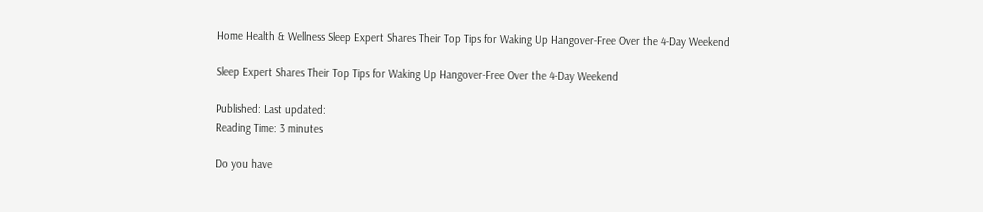Home Health & Wellness Sleep Expert Shares Their Top Tips for Waking Up Hangover-Free Over the 4-Day Weekend

Sleep Expert Shares Their Top Tips for Waking Up Hangover-Free Over the 4-Day Weekend

Published: Last updated:
Reading Time: 3 minutes

Do you have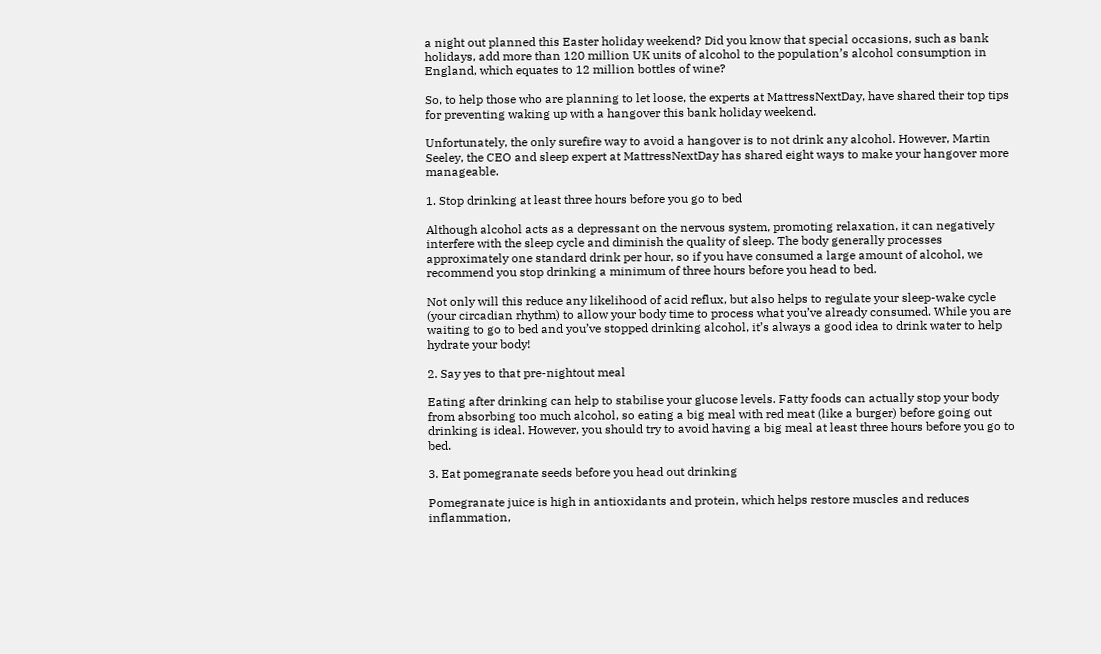a night out planned this Easter holiday weekend? Did you know that special occasions, such as bank holidays, add more than 120 million UK units of alcohol to the population’s alcohol consumption in England, which equates to 12 million bottles of wine?

So, to help those who are planning to let loose, the experts at MattressNextDay, have shared their top tips for preventing waking up with a hangover this bank holiday weekend.

Unfortunately, the only surefire way to avoid a hangover is to not drink any alcohol. However, Martin Seeley, the CEO and sleep expert at MattressNextDay has shared eight ways to make your hangover more manageable.

1. Stop drinking at least three hours before you go to bed

Although alcohol acts as a depressant on the nervous system, promoting relaxation, it can negatively interfere with the sleep cycle and diminish the quality of sleep. The body generally processes approximately one standard drink per hour, so if you have consumed a large amount of alcohol, we recommend you stop drinking a minimum of three hours before you head to bed.

Not only will this reduce any likelihood of acid reflux, but also helps to regulate your sleep-wake cycle (your circadian rhythm) to allow your body time to process what you’ve already consumed. While you are waiting to go to bed and you’ve stopped drinking alcohol, it’s always a good idea to drink water to help hydrate your body!

2. Say yes to that pre-nightout meal

Eating after drinking can help to stabilise your glucose levels. Fatty foods can actually stop your body from absorbing too much alcohol, so eating a big meal with red meat (like a burger) before going out drinking is ideal. However, you should try to avoid having a big meal at least three hours before you go to bed.

3. Eat pomegranate seeds before you head out drinking

Pomegranate juice is high in antioxidants and protein, which helps restore muscles and reduces inflammation,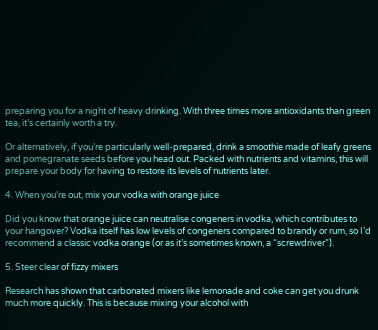preparing you for a night of heavy drinking. With three times more antioxidants than green tea, it’s certainly worth a try.

Or alternatively, if you’re particularly well-prepared, drink a smoothie made of leafy greens and pomegranate seeds before you head out. Packed with nutrients and vitamins, this will prepare your body for having to restore its levels of nutrients later.

4. When you’re out, mix your vodka with orange juice

Did you know that orange juice can neutralise congeners in vodka, which contributes to your hangover? Vodka itself has low levels of congeners compared to brandy or rum, so I’d recommend a classic vodka orange (or as it’s sometimes known, a “screwdriver”).

5. Steer clear of fizzy mixers

Research has shown that carbonated mixers like lemonade and coke can get you drunk much more quickly. This is because mixing your alcohol with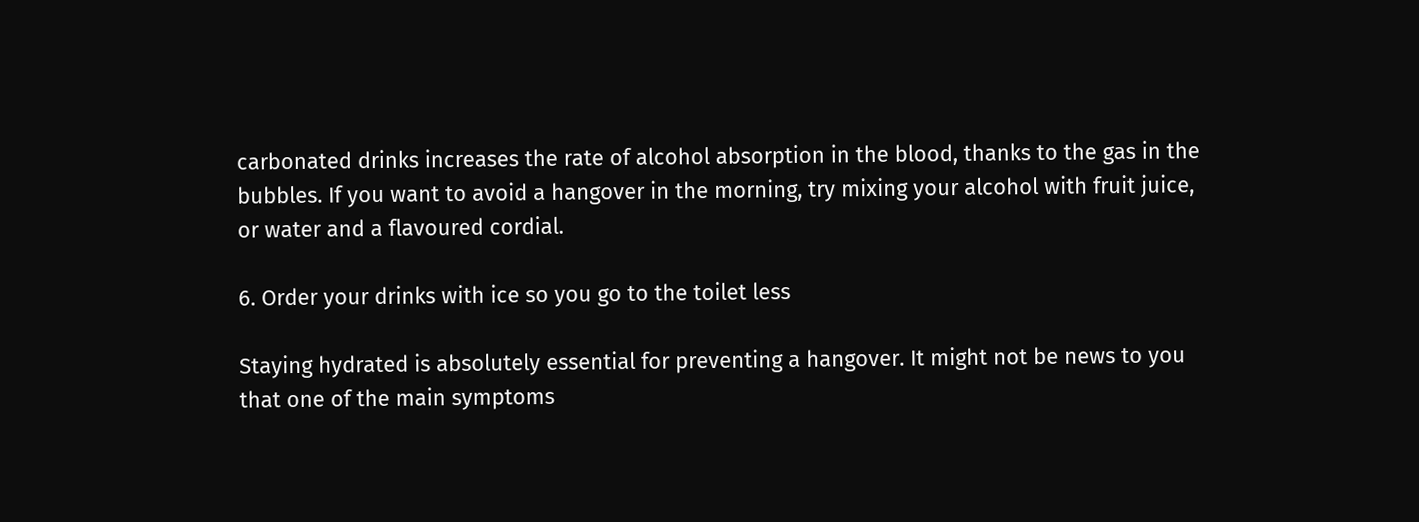carbonated drinks increases the rate of alcohol absorption in the blood, thanks to the gas in the bubbles. If you want to avoid a hangover in the morning, try mixing your alcohol with fruit juice, or water and a flavoured cordial.

6. Order your drinks with ice so you go to the toilet less

Staying hydrated is absolutely essential for preventing a hangover. It might not be news to you that one of the main symptoms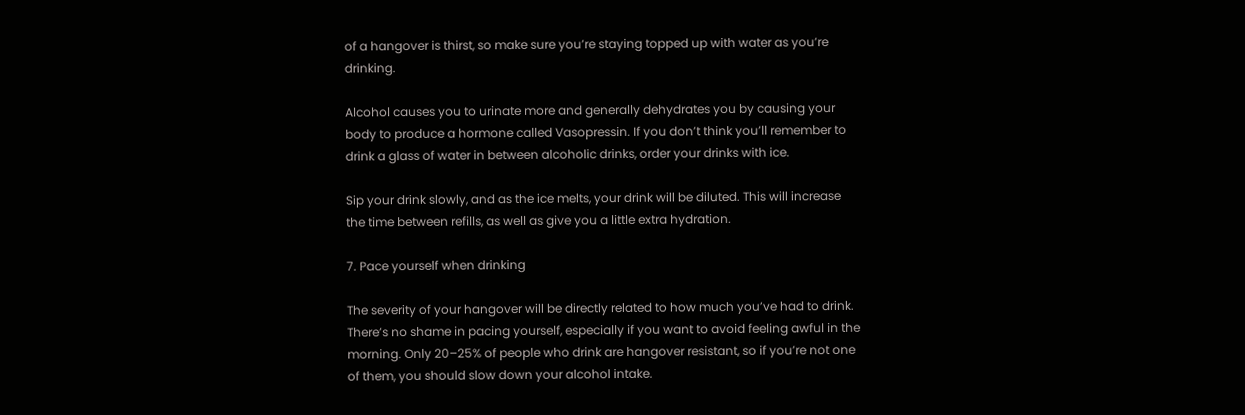of a hangover is thirst, so make sure you’re staying topped up with water as you’re drinking.

Alcohol causes you to urinate more and generally dehydrates you by causing your body to produce a hormone called Vasopressin. If you don’t think you’ll remember to drink a glass of water in between alcoholic drinks, order your drinks with ice.

Sip your drink slowly, and as the ice melts, your drink will be diluted. This will increase the time between refills, as well as give you a little extra hydration.

7. Pace yourself when drinking

The severity of your hangover will be directly related to how much you’ve had to drink. There’s no shame in pacing yourself, especially if you want to avoid feeling awful in the morning. Only 20–25% of people who drink are hangover resistant, so if you’re not one of them, you should slow down your alcohol intake.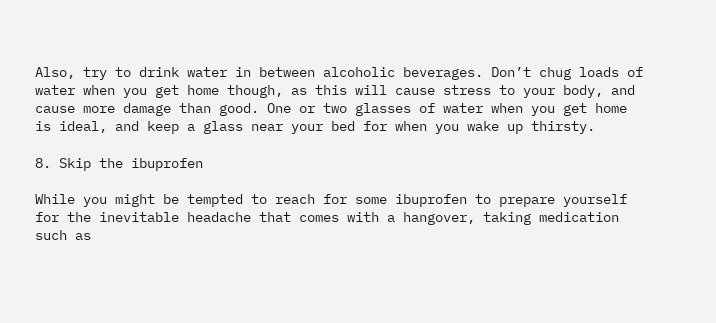Also, try to drink water in between alcoholic beverages. Don’t chug loads of water when you get home though, as this will cause stress to your body, and cause more damage than good. One or two glasses of water when you get home is ideal, and keep a glass near your bed for when you wake up thirsty.

8. Skip the ibuprofen

While you might be tempted to reach for some ibuprofen to prepare yourself for the inevitable headache that comes with a hangover, taking medication such as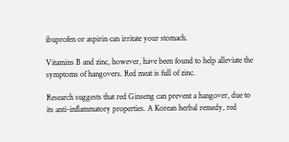ibuprofen or aspirin can irritate your stomach.

Vitamins B and zinc, however, have been found to help alleviate the symptoms of hangovers. Red meat is full of zinc.

Research suggests that red Ginseng can prevent a hangover, due to its anti-inflammatory properties. A Korean herbal remedy, red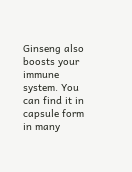Ginseng also boosts your immune system. You can find it in capsule form in many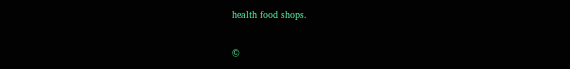health food shops.

©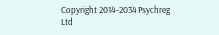Copyright 2014–2034 Psychreg Ltd